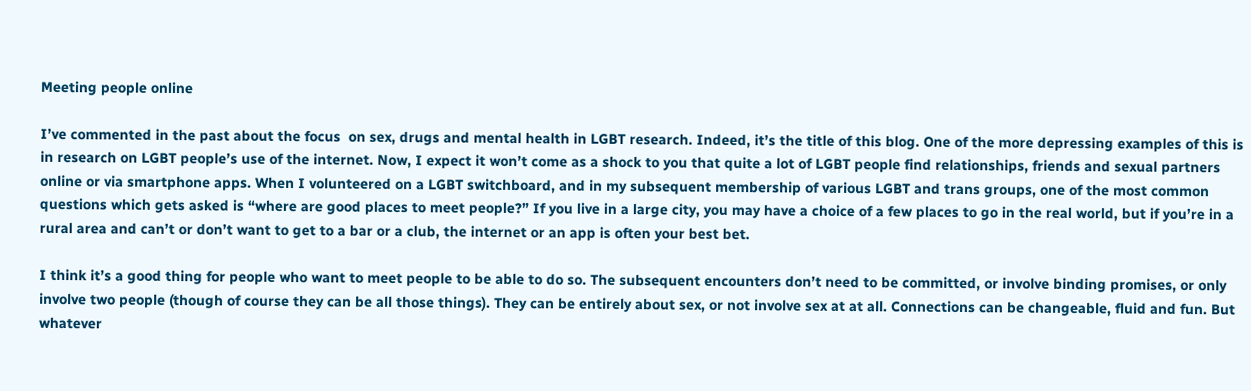Meeting people online

I’ve commented in the past about the focus  on sex, drugs and mental health in LGBT research. Indeed, it’s the title of this blog. One of the more depressing examples of this is in research on LGBT people’s use of the internet. Now, I expect it won’t come as a shock to you that quite a lot of LGBT people find relationships, friends and sexual partners online or via smartphone apps. When I volunteered on a LGBT switchboard, and in my subsequent membership of various LGBT and trans groups, one of the most common questions which gets asked is “where are good places to meet people?” If you live in a large city, you may have a choice of a few places to go in the real world, but if you’re in a rural area and can’t or don’t want to get to a bar or a club, the internet or an app is often your best bet.

I think it’s a good thing for people who want to meet people to be able to do so. The subsequent encounters don’t need to be committed, or involve binding promises, or only involve two people (though of course they can be all those things). They can be entirely about sex, or not involve sex at at all. Connections can be changeable, fluid and fun. But whatever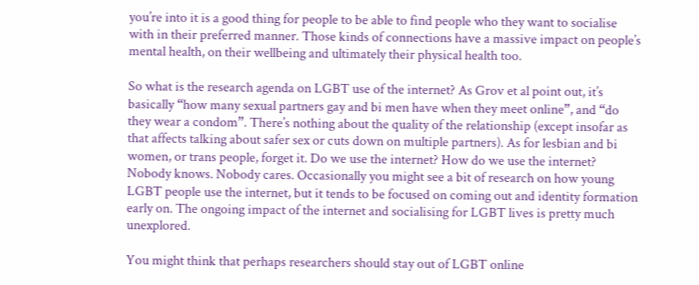you’re into it is a good thing for people to be able to find people who they want to socialise with in their preferred manner. Those kinds of connections have a massive impact on people’s mental health, on their wellbeing and ultimately their physical health too.

So what is the research agenda on LGBT use of the internet? As Grov et al point out, it’s basically “how many sexual partners gay and bi men have when they meet online”, and “do they wear a condom”. There’s nothing about the quality of the relationship (except insofar as that affects talking about safer sex or cuts down on multiple partners). As for lesbian and bi women, or trans people, forget it. Do we use the internet? How do we use the internet? Nobody knows. Nobody cares. Occasionally you might see a bit of research on how young LGBT people use the internet, but it tends to be focused on coming out and identity formation early on. The ongoing impact of the internet and socialising for LGBT lives is pretty much unexplored.

You might think that perhaps researchers should stay out of LGBT online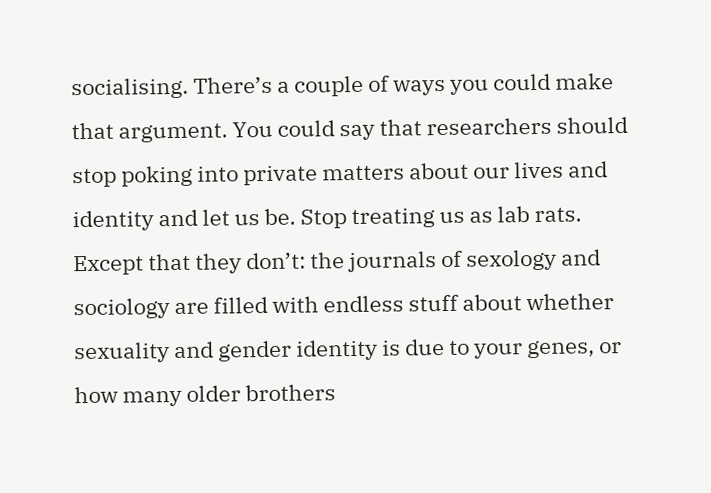socialising. There’s a couple of ways you could make that argument. You could say that researchers should stop poking into private matters about our lives and identity and let us be. Stop treating us as lab rats. Except that they don’t: the journals of sexology and sociology are filled with endless stuff about whether sexuality and gender identity is due to your genes, or how many older brothers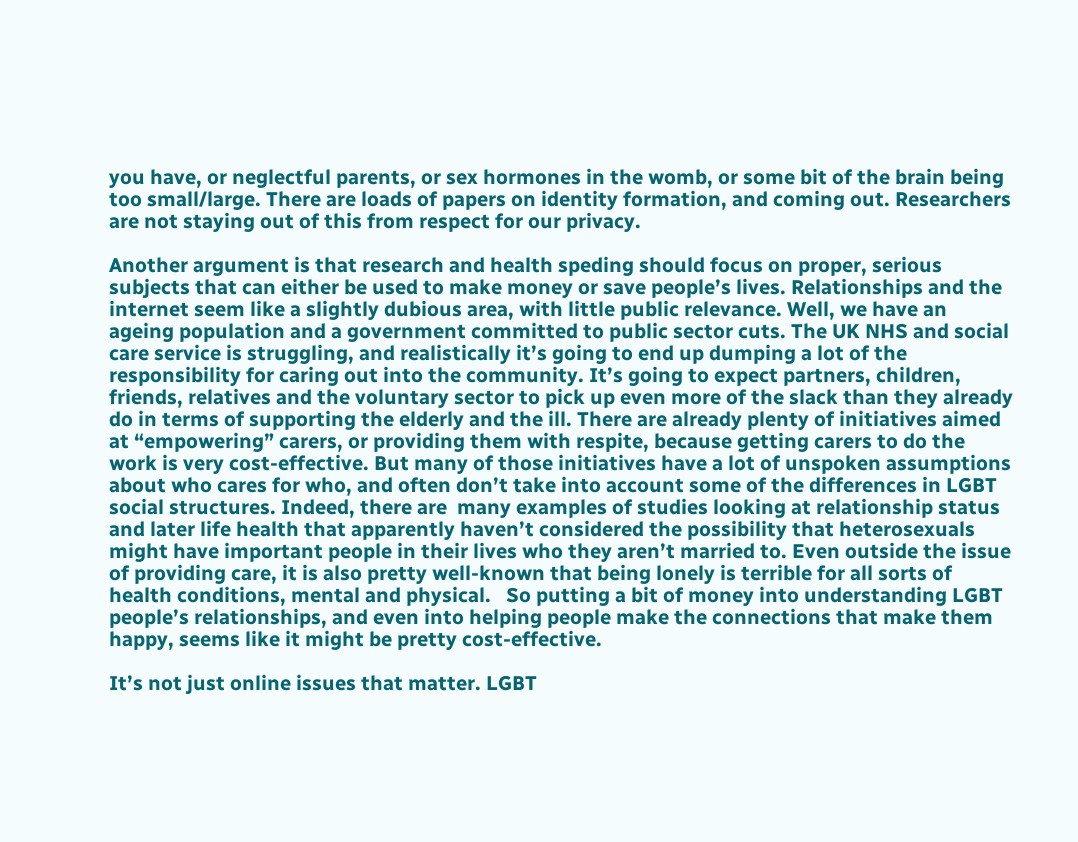you have, or neglectful parents, or sex hormones in the womb, or some bit of the brain being too small/large. There are loads of papers on identity formation, and coming out. Researchers are not staying out of this from respect for our privacy.

Another argument is that research and health speding should focus on proper, serious subjects that can either be used to make money or save people’s lives. Relationships and the internet seem like a slightly dubious area, with little public relevance. Well, we have an ageing population and a government committed to public sector cuts. The UK NHS and social care service is struggling, and realistically it’s going to end up dumping a lot of the responsibility for caring out into the community. It’s going to expect partners, children, friends, relatives and the voluntary sector to pick up even more of the slack than they already do in terms of supporting the elderly and the ill. There are already plenty of initiatives aimed at “empowering” carers, or providing them with respite, because getting carers to do the work is very cost-effective. But many of those initiatives have a lot of unspoken assumptions about who cares for who, and often don’t take into account some of the differences in LGBT social structures. Indeed, there are  many examples of studies looking at relationship status and later life health that apparently haven’t considered the possibility that heterosexuals might have important people in their lives who they aren’t married to. Even outside the issue of providing care, it is also pretty well-known that being lonely is terrible for all sorts of health conditions, mental and physical.   So putting a bit of money into understanding LGBT people’s relationships, and even into helping people make the connections that make them happy, seems like it might be pretty cost-effective.

It’s not just online issues that matter. LGBT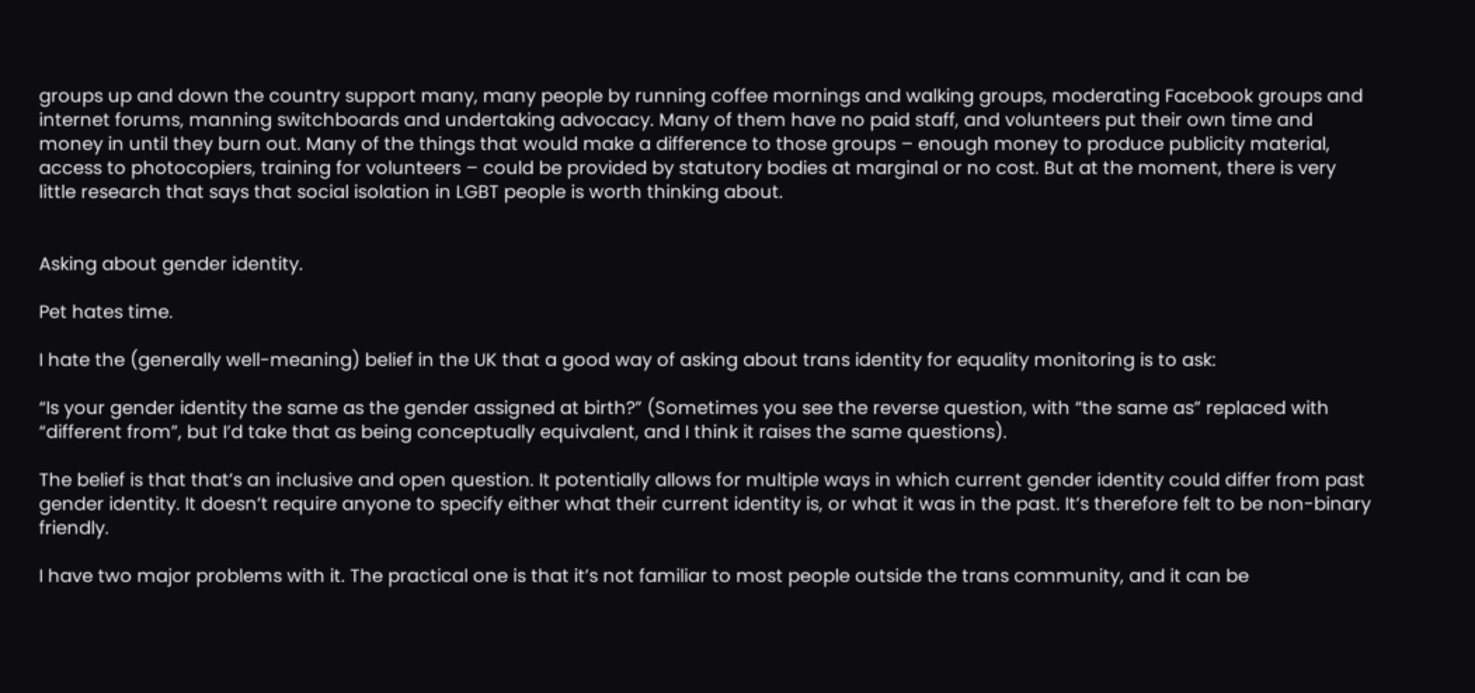groups up and down the country support many, many people by running coffee mornings and walking groups, moderating Facebook groups and internet forums, manning switchboards and undertaking advocacy. Many of them have no paid staff, and volunteers put their own time and money in until they burn out. Many of the things that would make a difference to those groups – enough money to produce publicity material, access to photocopiers, training for volunteers – could be provided by statutory bodies at marginal or no cost. But at the moment, there is very little research that says that social isolation in LGBT people is worth thinking about.


Asking about gender identity.

Pet hates time.

I hate the (generally well-meaning) belief in the UK that a good way of asking about trans identity for equality monitoring is to ask:

“Is your gender identity the same as the gender assigned at birth?” (Sometimes you see the reverse question, with “the same as” replaced with “different from”, but I’d take that as being conceptually equivalent, and I think it raises the same questions).

The belief is that that’s an inclusive and open question. It potentially allows for multiple ways in which current gender identity could differ from past gender identity. It doesn’t require anyone to specify either what their current identity is, or what it was in the past. It’s therefore felt to be non-binary friendly.

I have two major problems with it. The practical one is that it’s not familiar to most people outside the trans community, and it can be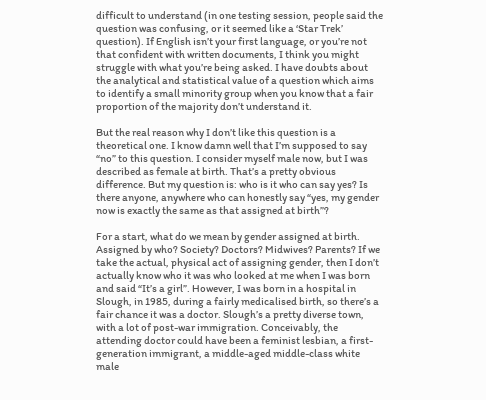difficult to understand (in one testing session, people said the question was confusing, or it seemed like a ‘Star Trek’ question). If English isn’t your first language, or you’re not that confident with written documents, I think you might struggle with what you’re being asked. I have doubts about the analytical and statistical value of a question which aims to identify a small minority group when you know that a fair proportion of the majority don’t understand it.

But the real reason why I don’t like this question is a theoretical one. I know damn well that I’m supposed to say “no” to this question. I consider myself male now, but I was described as female at birth. That’s a pretty obvious difference. But my question is: who is it who can say yes? Is there anyone, anywhere who can honestly say “yes, my gender now is exactly the same as that assigned at birth”?

For a start, what do we mean by gender assigned at birth. Assigned by who? Society? Doctors? Midwives? Parents? If we take the actual, physical act of assigning gender, then I don’t actually know who it was who looked at me when I was born and said “It’s a girl”. However, I was born in a hospital in Slough, in 1985, during a fairly medicalised birth, so there’s a fair chance it was a doctor. Slough’s a pretty diverse town, with a lot of post-war immigration. Conceivably, the attending doctor could have been a feminist lesbian, a first-generation immigrant, a middle-aged middle-class white male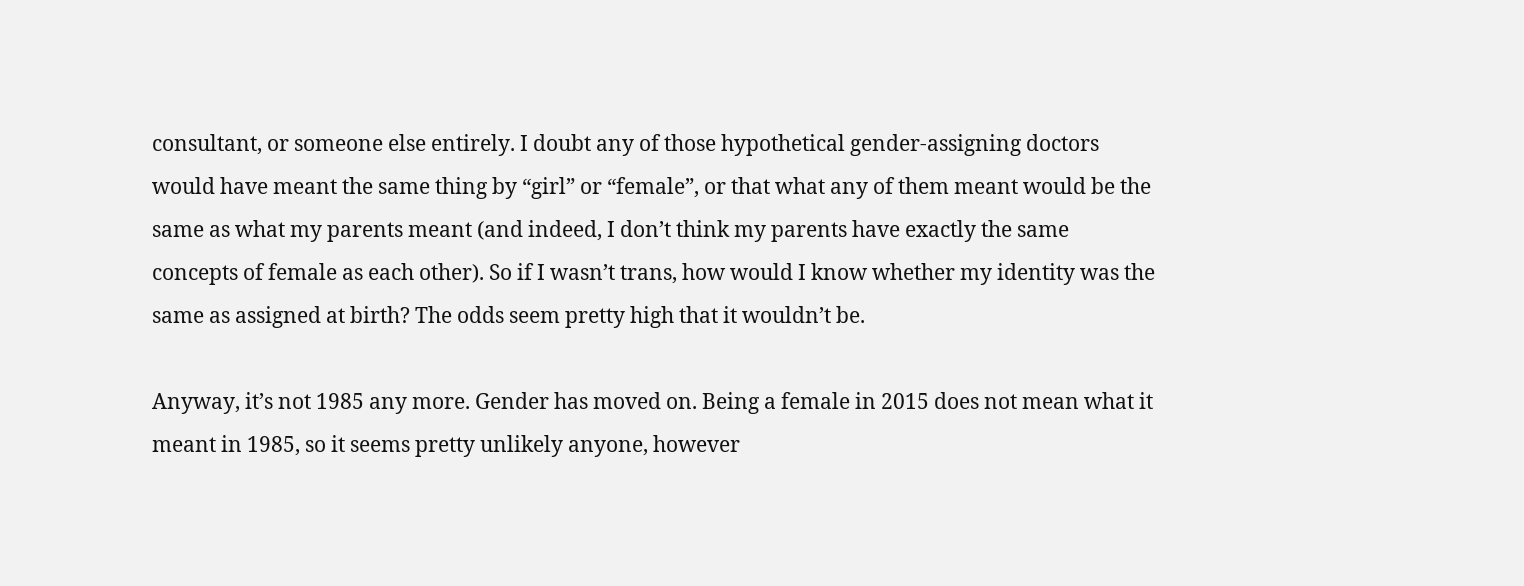consultant, or someone else entirely. I doubt any of those hypothetical gender-assigning doctors would have meant the same thing by “girl” or “female”, or that what any of them meant would be the same as what my parents meant (and indeed, I don’t think my parents have exactly the same concepts of female as each other). So if I wasn’t trans, how would I know whether my identity was the same as assigned at birth? The odds seem pretty high that it wouldn’t be.

Anyway, it’s not 1985 any more. Gender has moved on. Being a female in 2015 does not mean what it meant in 1985, so it seems pretty unlikely anyone, however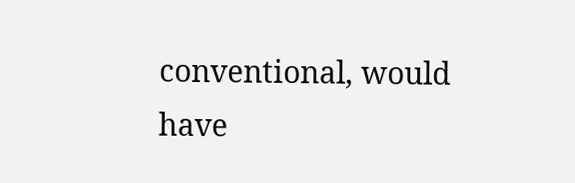conventional, would have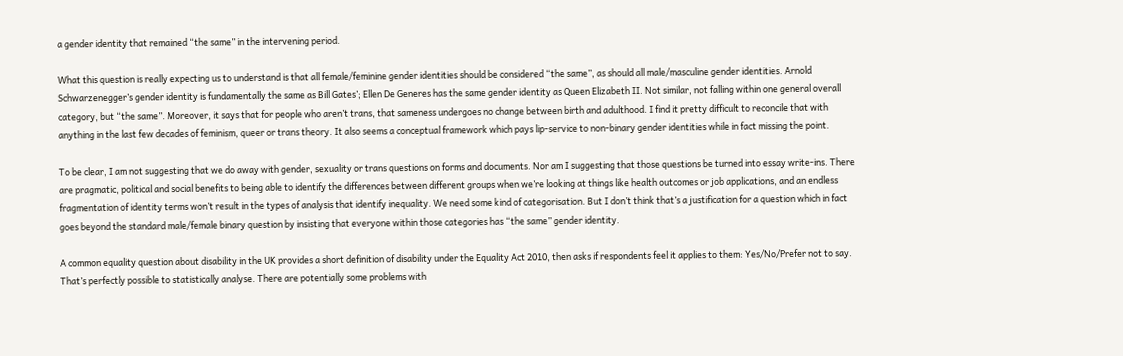a gender identity that remained “the same” in the intervening period.

What this question is really expecting us to understand is that all female/feminine gender identities should be considered “the same”, as should all male/masculine gender identities. Arnold Schwarzenegger’s gender identity is fundamentally the same as Bill Gates’; Ellen De Generes has the same gender identity as Queen Elizabeth II. Not similar, not falling within one general overall category, but “the same”. Moreover, it says that for people who aren’t trans, that sameness undergoes no change between birth and adulthood. I find it pretty difficult to reconcile that with anything in the last few decades of feminism, queer or trans theory. It also seems a conceptual framework which pays lip-service to non-binary gender identities while in fact missing the point.

To be clear, I am not suggesting that we do away with gender, sexuality or trans questions on forms and documents. Nor am I suggesting that those questions be turned into essay write-ins. There are pragmatic, political and social benefits to being able to identify the differences between different groups when we’re looking at things like health outcomes or job applications, and an endless fragmentation of identity terms won’t result in the types of analysis that identify inequality. We need some kind of categorisation. But I don’t think that’s a justification for a question which in fact goes beyond the standard male/female binary question by insisting that everyone within those categories has “the same” gender identity.

A common equality question about disability in the UK provides a short definition of disability under the Equality Act 2010, then asks if respondents feel it applies to them: Yes/No/Prefer not to say. That’s perfectly possible to statistically analyse. There are potentially some problems with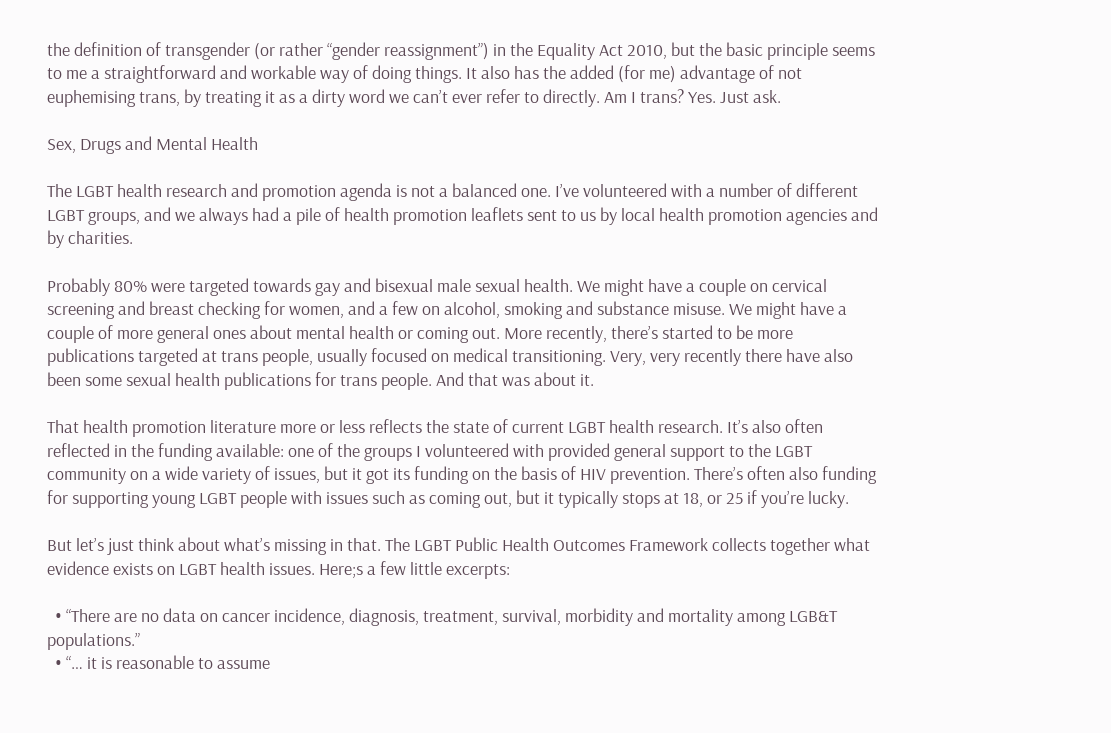the definition of transgender (or rather “gender reassignment”) in the Equality Act 2010, but the basic principle seems to me a straightforward and workable way of doing things. It also has the added (for me) advantage of not euphemising trans, by treating it as a dirty word we can’t ever refer to directly. Am I trans? Yes. Just ask.

Sex, Drugs and Mental Health

The LGBT health research and promotion agenda is not a balanced one. I’ve volunteered with a number of different LGBT groups, and we always had a pile of health promotion leaflets sent to us by local health promotion agencies and by charities.

Probably 80% were targeted towards gay and bisexual male sexual health. We might have a couple on cervical screening and breast checking for women, and a few on alcohol, smoking and substance misuse. We might have a couple of more general ones about mental health or coming out. More recently, there’s started to be more publications targeted at trans people, usually focused on medical transitioning. Very, very recently there have also been some sexual health publications for trans people. And that was about it.

That health promotion literature more or less reflects the state of current LGBT health research. It’s also often reflected in the funding available: one of the groups I volunteered with provided general support to the LGBT community on a wide variety of issues, but it got its funding on the basis of HIV prevention. There’s often also funding for supporting young LGBT people with issues such as coming out, but it typically stops at 18, or 25 if you’re lucky.

But let’s just think about what’s missing in that. The LGBT Public Health Outcomes Framework collects together what evidence exists on LGBT health issues. Here;s a few little excerpts:

  • “There are no data on cancer incidence, diagnosis, treatment, survival, morbidity and mortality among LGB&T populations.”
  • “… it is reasonable to assume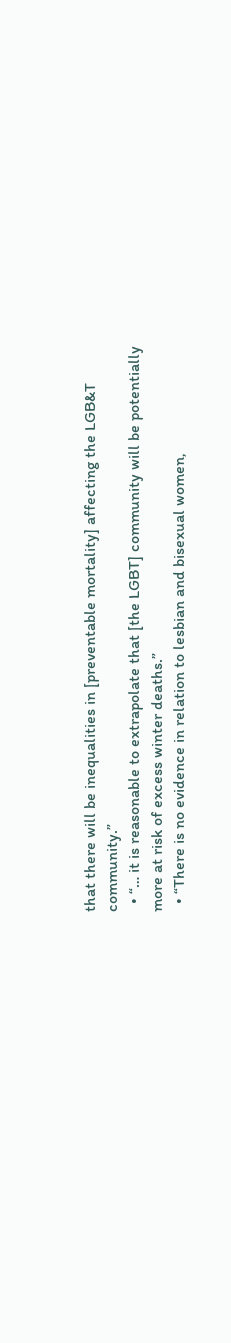that there will be inequalities in [preventable mortality] affecting the LGB&T community.”
  • “… it is reasonable to extrapolate that [the LGBT] community will be potentially more at risk of excess winter deaths.”
  • “There is no evidence in relation to lesbian and bisexual women,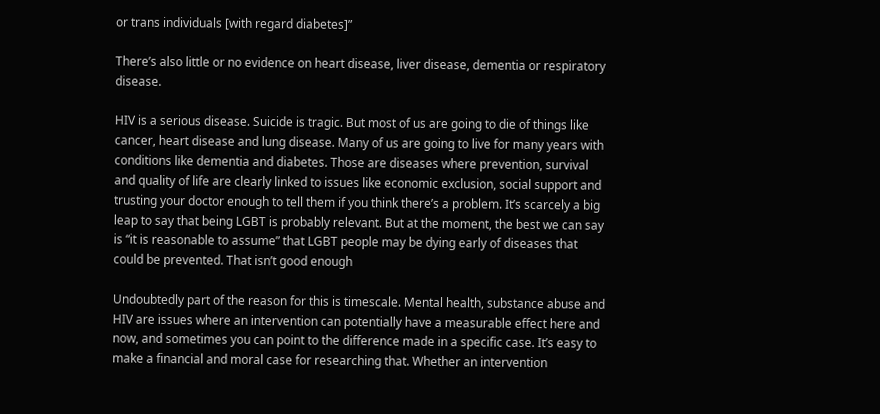or trans individuals [with regard diabetes]”

There’s also little or no evidence on heart disease, liver disease, dementia or respiratory disease.

HIV is a serious disease. Suicide is tragic. But most of us are going to die of things like cancer, heart disease and lung disease. Many of us are going to live for many years with conditions like dementia and diabetes. Those are diseases where prevention, survival and quality of life are clearly linked to issues like economic exclusion, social support and trusting your doctor enough to tell them if you think there’s a problem. It’s scarcely a big leap to say that being LGBT is probably relevant. But at the moment, the best we can say is “it is reasonable to assume” that LGBT people may be dying early of diseases that could be prevented. That isn’t good enough

Undoubtedly part of the reason for this is timescale. Mental health, substance abuse and HIV are issues where an intervention can potentially have a measurable effect here and now, and sometimes you can point to the difference made in a specific case. It’s easy to make a financial and moral case for researching that. Whether an intervention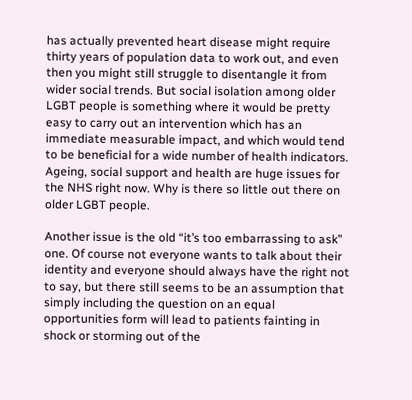has actually prevented heart disease might require thirty years of population data to work out, and even then you might still struggle to disentangle it from wider social trends. But social isolation among older LGBT people is something where it would be pretty easy to carry out an intervention which has an immediate measurable impact, and which would tend to be beneficial for a wide number of health indicators. Ageing, social support and health are huge issues for the NHS right now. Why is there so little out there on older LGBT people.

Another issue is the old “it’s too embarrassing to ask” one. Of course not everyone wants to talk about their identity and everyone should always have the right not to say, but there still seems to be an assumption that simply including the question on an equal opportunities form will lead to patients fainting in shock or storming out of the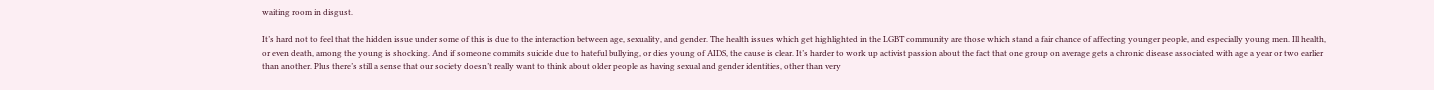waiting room in disgust.

It’s hard not to feel that the hidden issue under some of this is due to the interaction between age, sexuality, and gender. The health issues which get highlighted in the LGBT community are those which stand a fair chance of affecting younger people, and especially young men. Ill health, or even death, among the young is shocking. And if someone commits suicide due to hateful bullying, or dies young of AIDS, the cause is clear. It’s harder to work up activist passion about the fact that one group on average gets a chronic disease associated with age a year or two earlier than another. Plus there’s still a sense that our society doesn’t really want to think about older people as having sexual and gender identities, other than very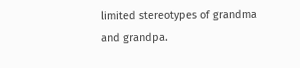limited stereotypes of grandma and grandpa.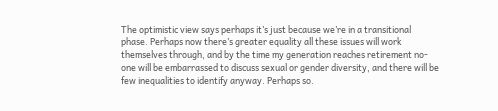The optimistic view says perhaps it’s just because we’re in a transitional phase. Perhaps now there’s greater equality all these issues will work themselves through, and by the time my generation reaches retirement no-one will be embarrassed to discuss sexual or gender diversity, and there will be few inequalities to identify anyway. Perhaps so.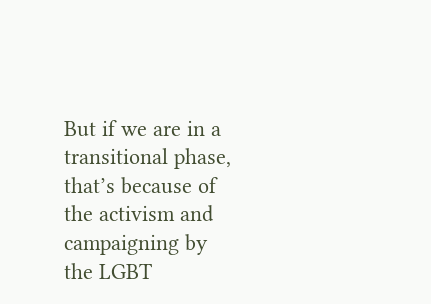But if we are in a transitional phase, that’s because of the activism and campaigning by the LGBT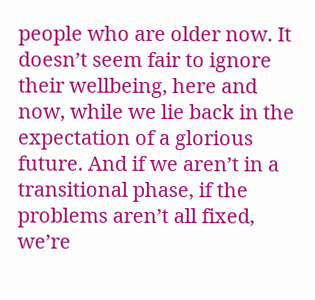people who are older now. It doesn’t seem fair to ignore their wellbeing, here and now, while we lie back in the expectation of a glorious future. And if we aren’t in a transitional phase, if the problems aren’t all fixed, we’re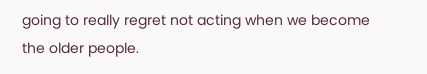going to really regret not acting when we become the older people.